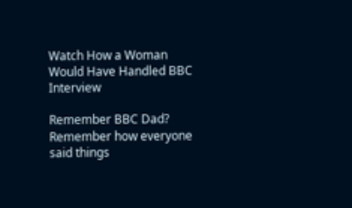Watch How a Woman Would Have Handled BBC Interview

Remember BBC Dad? Remember how everyone said things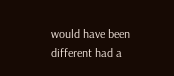would have been different had a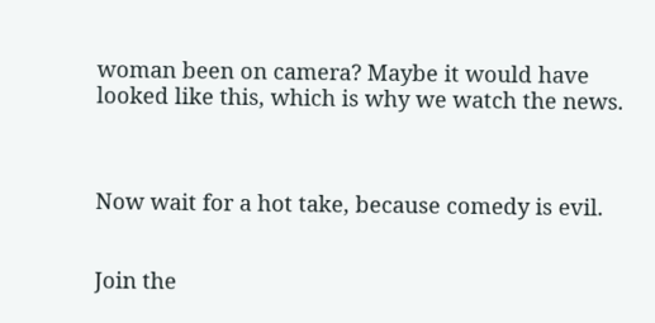woman been on camera? Maybe it would have looked like this, which is why we watch the news.



Now wait for a hot take, because comedy is evil.


Join the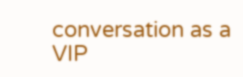conversation as a VIP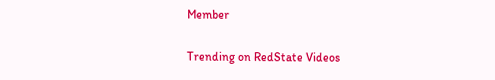Member

Trending on RedState Videos